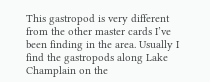This gastropod is very different from the other master cards I’ve been finding in the area. Usually I find the gastropods along Lake Champlain on the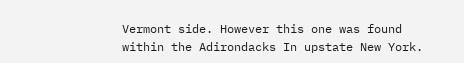Vermont side. However this one was found within the Adirondacks In upstate New York.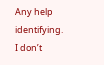Any help identifying. I don’t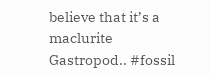believe that it’s a maclurite Gastropod.. #fossil